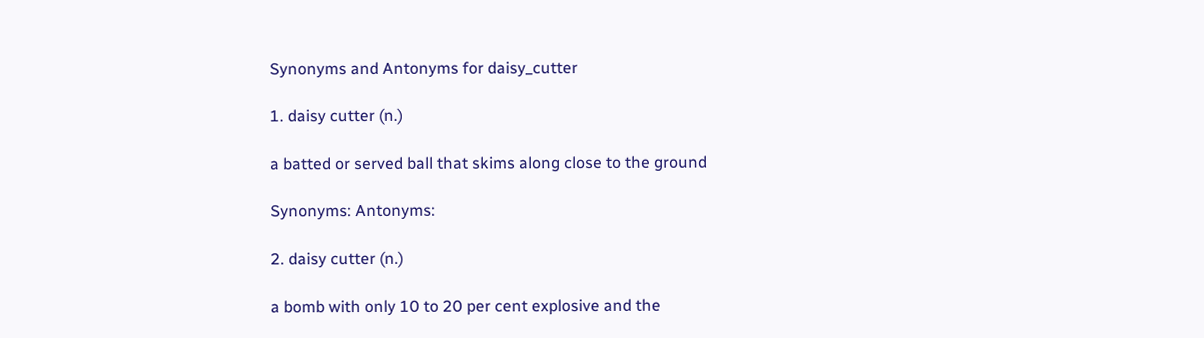Synonyms and Antonyms for daisy_cutter

1. daisy cutter (n.)

a batted or served ball that skims along close to the ground

Synonyms: Antonyms:

2. daisy cutter (n.)

a bomb with only 10 to 20 per cent explosive and the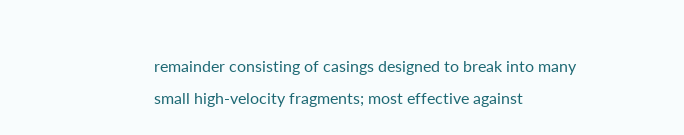remainder consisting of casings designed to break into many small high-velocity fragments; most effective against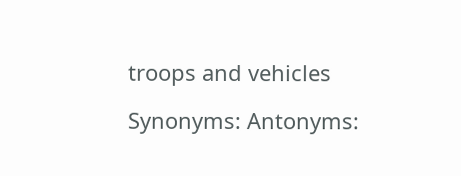troops and vehicles

Synonyms: Antonyms: